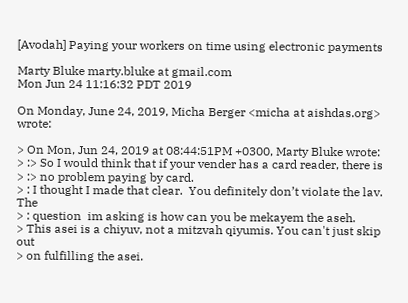[Avodah] Paying your workers on time using electronic payments

Marty Bluke marty.bluke at gmail.com
Mon Jun 24 11:16:32 PDT 2019

On Monday, June 24, 2019, Micha Berger <micha at aishdas.org> wrote:

> On Mon, Jun 24, 2019 at 08:44:51PM +0300, Marty Bluke wrote:
> :> So I would think that if your vender has a card reader, there is
> :> no problem paying by card.
> : I thought I made that clear.  You definitely don’t violate the lav. The
> : question  im asking is how can you be mekayem the aseh.
> This asei is a chiyuv, not a mitzvah qiyumis. You can't just skip out
> on fulfilling the asei.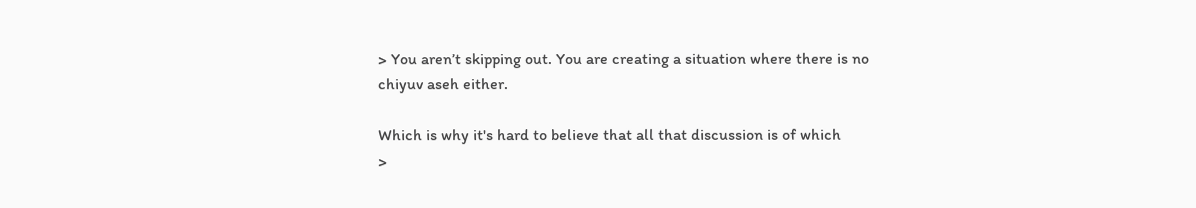> You aren’t skipping out. You are creating a situation where there is no
chiyuv aseh either.

Which is why it's hard to believe that all that discussion is of which
>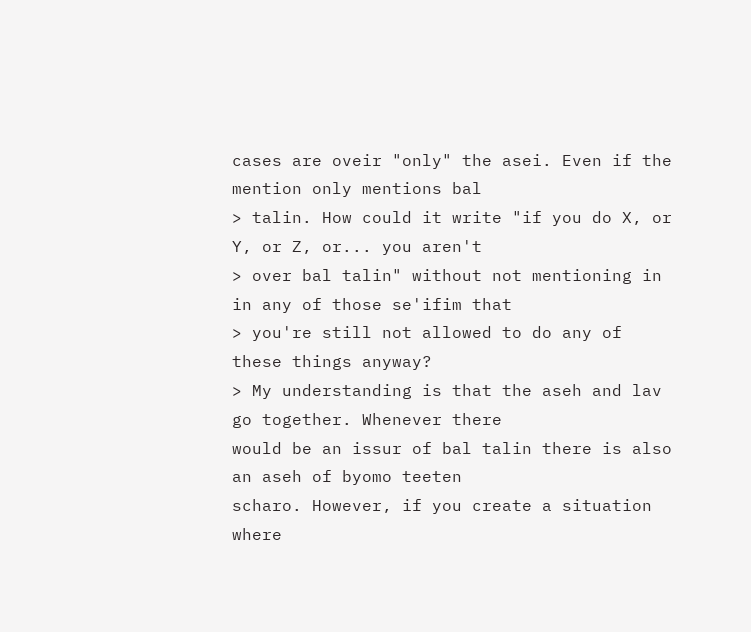cases are oveir "only" the asei. Even if the mention only mentions bal
> talin. How could it write "if you do X, or Y, or Z, or... you aren't
> over bal talin" without not mentioning in in any of those se'ifim that
> you're still not allowed to do any of these things anyway?
> My understanding is that the aseh and lav go together. Whenever there
would be an issur of bal talin there is also an aseh of byomo teeten
scharo. However, if you create a situation where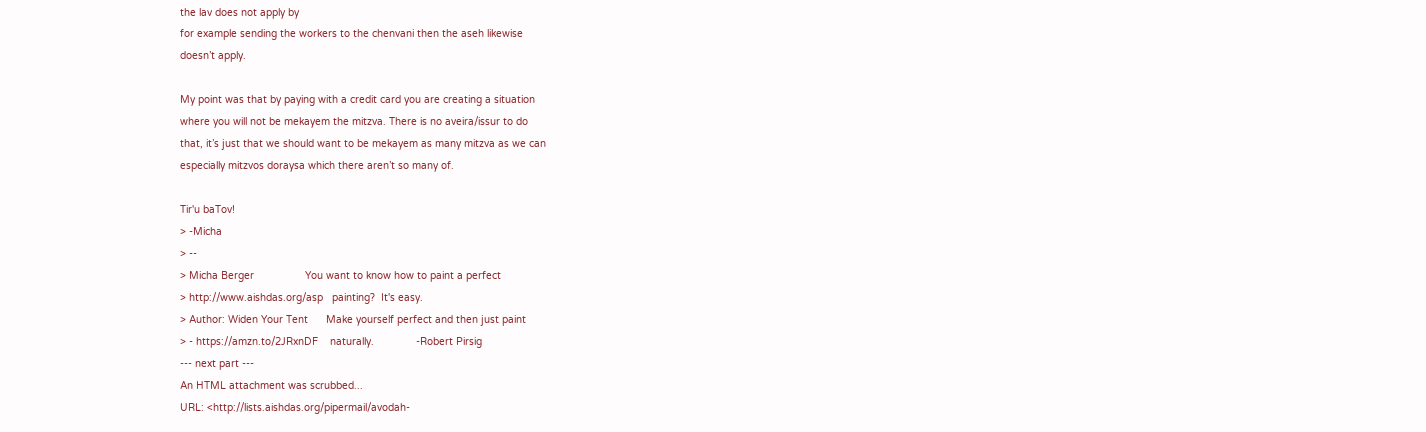the lav does not apply by
for example sending the workers to the chenvani then the aseh likewise
doesn’t apply.

My point was that by paying with a credit card you are creating a situation
where you will not be mekayem the mitzva. There is no aveira/issur to do
that, it’s just that we should want to be mekayem as many mitzva as we can
especially mitzvos doraysa which there aren’t so many of.

Tir'u baTov!
> -Micha
> --
> Micha Berger                 You want to know how to paint a perfect
> http://www.aishdas.org/asp   painting?  It's easy.
> Author: Widen Your Tent      Make yourself perfect and then just paint
> - https://amzn.to/2JRxnDF    naturally.              -Robert Pirsig
--- next part ---
An HTML attachment was scrubbed...
URL: <http://lists.aishdas.org/pipermail/avodah-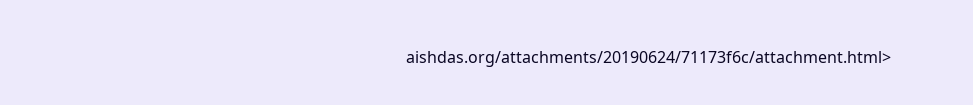aishdas.org/attachments/20190624/71173f6c/attachment.html>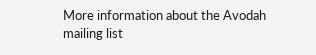More information about the Avodah mailing list